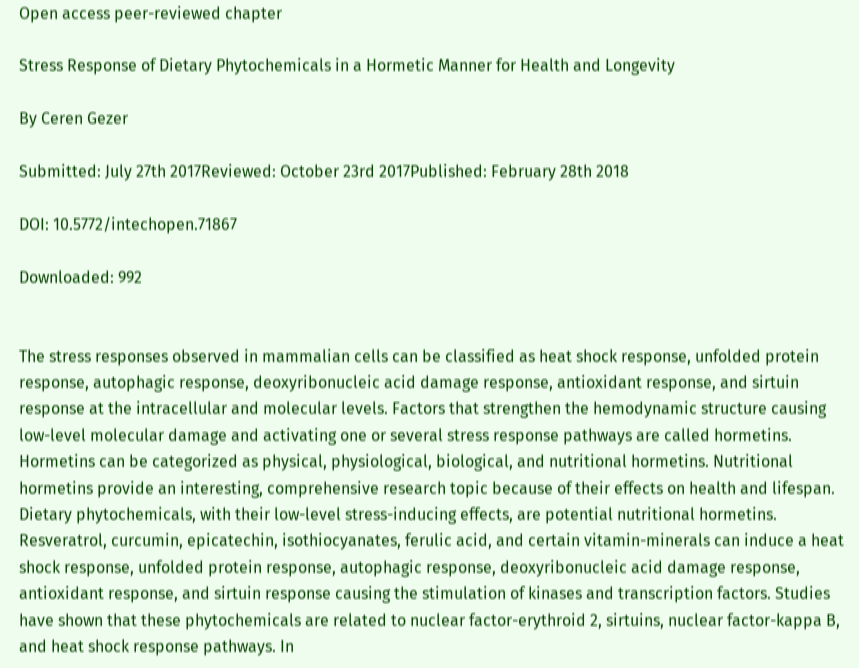Open access peer-reviewed chapter

Stress Response of Dietary Phytochemicals in a Hormetic Manner for Health and Longevity

By Ceren Gezer

Submitted: July 27th 2017Reviewed: October 23rd 2017Published: February 28th 2018

DOI: 10.5772/intechopen.71867

Downloaded: 992


The stress responses observed in mammalian cells can be classified as heat shock response, unfolded protein response, autophagic response, deoxyribonucleic acid damage response, antioxidant response, and sirtuin response at the intracellular and molecular levels. Factors that strengthen the hemodynamic structure causing low-level molecular damage and activating one or several stress response pathways are called hormetins. Hormetins can be categorized as physical, physiological, biological, and nutritional hormetins. Nutritional hormetins provide an interesting, comprehensive research topic because of their effects on health and lifespan. Dietary phytochemicals, with their low-level stress-inducing effects, are potential nutritional hormetins. Resveratrol, curcumin, epicatechin, isothiocyanates, ferulic acid, and certain vitamin-minerals can induce a heat shock response, unfolded protein response, autophagic response, deoxyribonucleic acid damage response, antioxidant response, and sirtuin response causing the stimulation of kinases and transcription factors. Studies have shown that these phytochemicals are related to nuclear factor-erythroid 2, sirtuins, nuclear factor-kappa B, and heat shock response pathways. In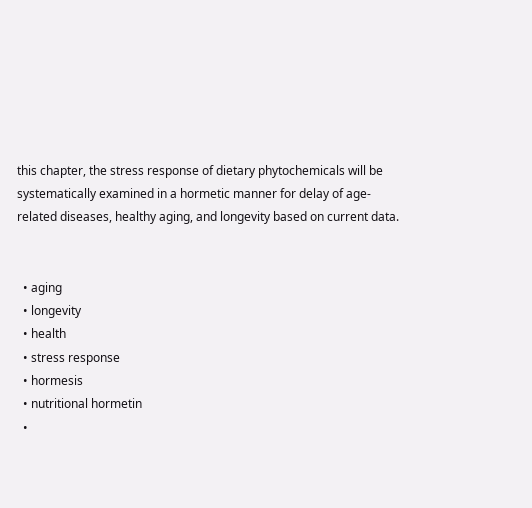this chapter, the stress response of dietary phytochemicals will be systematically examined in a hormetic manner for delay of age-related diseases, healthy aging, and longevity based on current data.


  • aging
  • longevity
  • health
  • stress response
  • hormesis
  • nutritional hormetin
  •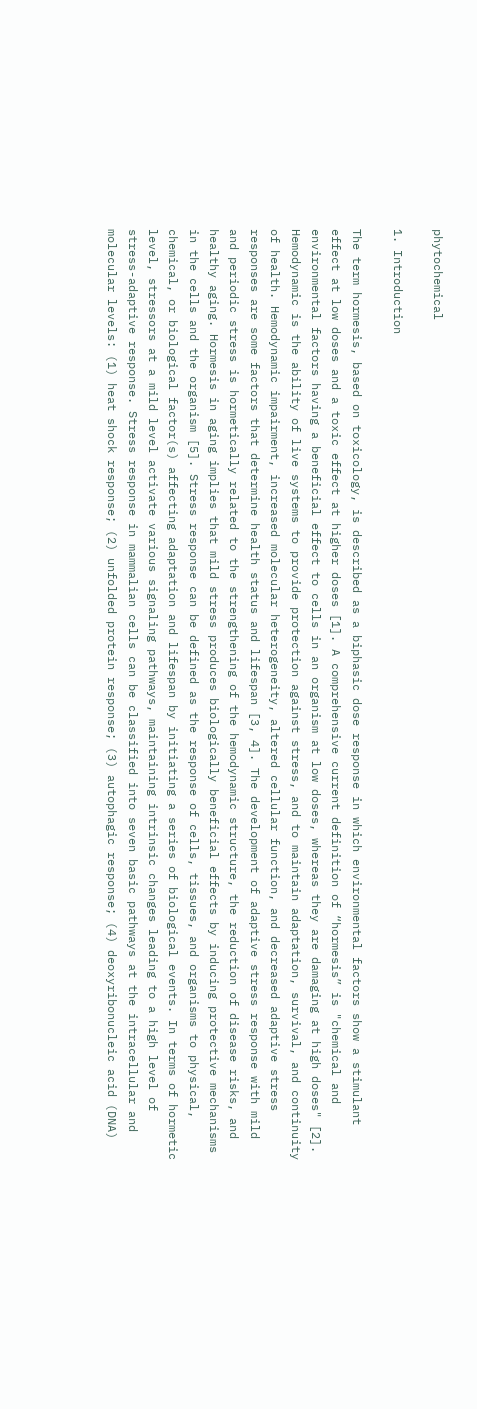phytochemical

1. Introduction

The term hormesis, based on toxicology, is described as a biphasic dose response in which environmental factors show a stimulant effect at low doses and a toxic effect at higher doses [1]. A comprehensive current definition of “hormesis” is "chemical and environmental factors having a beneficial effect to cells in an organism at low doses, whereas they are damaging at high doses" [2]. Hemodynamic is the ability of live systems to provide protection against stress, and to maintain adaptation, survival, and continuity of health. Hemodynamic impairment, increased molecular heterogeneity, altered cellular function, and decreased adaptive stress responses are some factors that determine health status and lifespan [3, 4]. The development of adaptive stress response with mild and periodic stress is hormetically related to the strengthening of the hemodynamic structure, the reduction of disease risks, and healthy aging. Hormesis in aging implies that mild stress produces biologically beneficial effects by inducing protective mechanisms in the cells and the organism [5]. Stress response can be defined as the response of cells, tissues, and organisms to physical, chemical, or biological factor(s) affecting adaptation and lifespan by initiating a series of biological events. In terms of hormetic level, stressors at a mild level activate various signaling pathways, maintaining intrinsic changes leading to a high level of stress-adaptive response. Stress response in mammalian cells can be classified into seven basic pathways at the intracellular and molecular levels: (1) heat shock response; (2) unfolded protein response; (3) autophagic response; (4) deoxyribonucleic acid (DNA)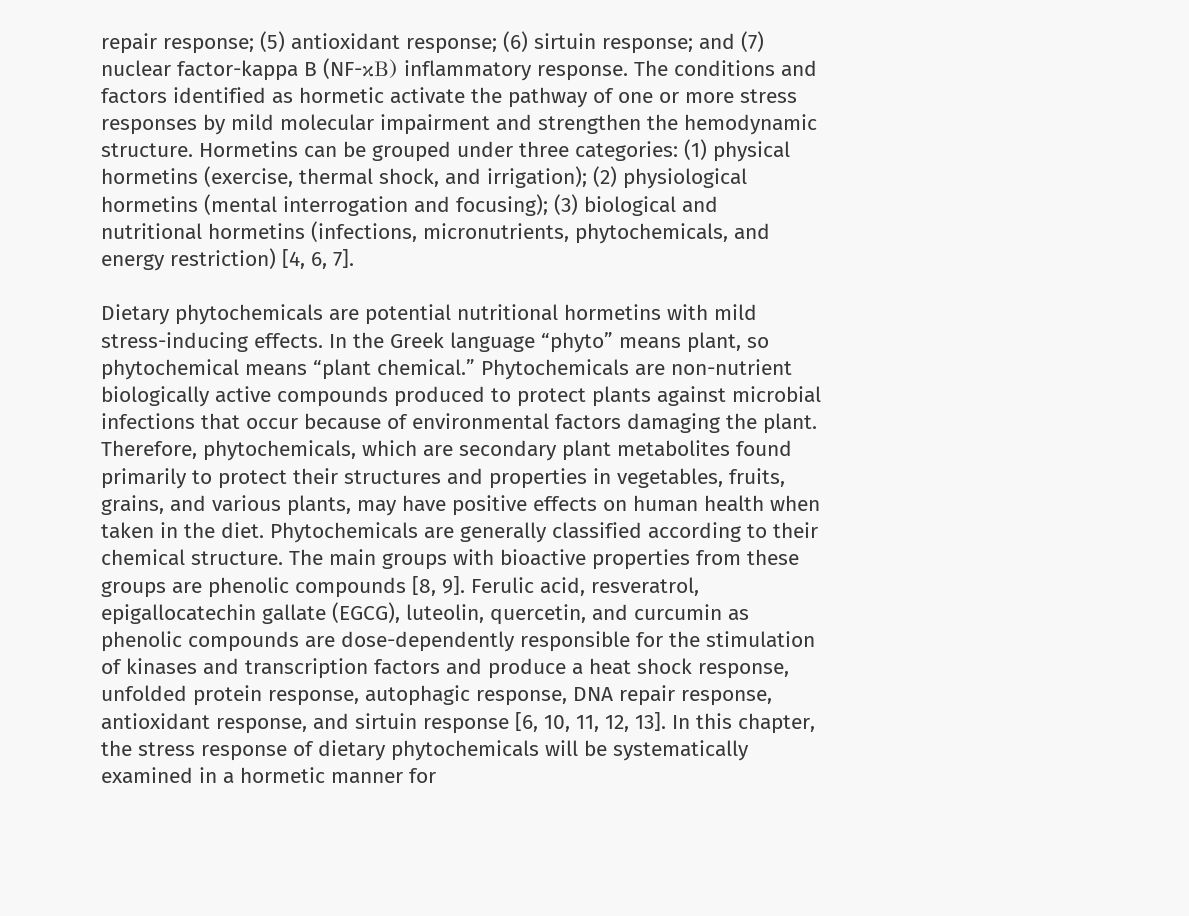repair response; (5) antioxidant response; (6) sirtuin response; and (7) nuclear factor-kappa B (NF-κB) inflammatory response. The conditions and factors identified as hormetic activate the pathway of one or more stress responses by mild molecular impairment and strengthen the hemodynamic structure. Hormetins can be grouped under three categories: (1) physical hormetins (exercise, thermal shock, and irrigation); (2) physiological hormetins (mental interrogation and focusing); (3) biological and nutritional hormetins (infections, micronutrients, phytochemicals, and energy restriction) [4, 6, 7].

Dietary phytochemicals are potential nutritional hormetins with mild stress-inducing effects. In the Greek language “phyto” means plant, so phytochemical means “plant chemical.” Phytochemicals are non-nutrient biologically active compounds produced to protect plants against microbial infections that occur because of environmental factors damaging the plant. Therefore, phytochemicals, which are secondary plant metabolites found primarily to protect their structures and properties in vegetables, fruits, grains, and various plants, may have positive effects on human health when taken in the diet. Phytochemicals are generally classified according to their chemical structure. The main groups with bioactive properties from these groups are phenolic compounds [8, 9]. Ferulic acid, resveratrol, epigallocatechin gallate (EGCG), luteolin, quercetin, and curcumin as phenolic compounds are dose-dependently responsible for the stimulation of kinases and transcription factors and produce a heat shock response, unfolded protein response, autophagic response, DNA repair response, antioxidant response, and sirtuin response [6, 10, 11, 12, 13]. In this chapter, the stress response of dietary phytochemicals will be systematically examined in a hormetic manner for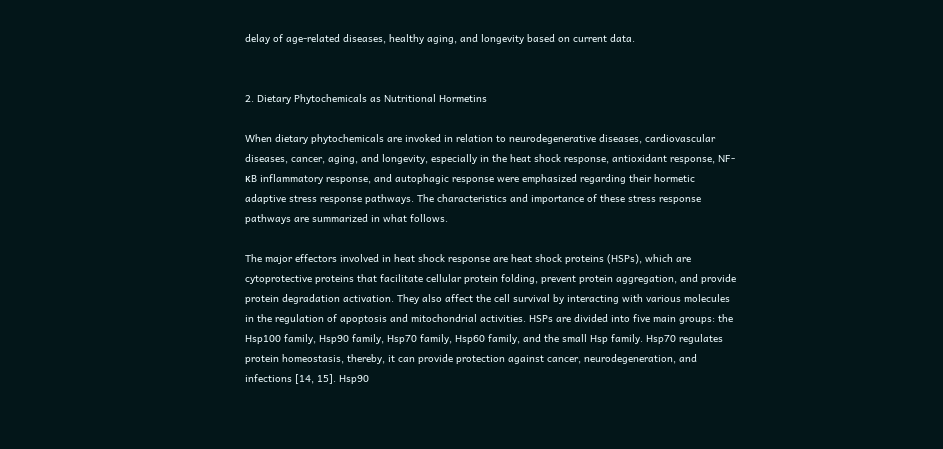delay of age-related diseases, healthy aging, and longevity based on current data.


2. Dietary Phytochemicals as Nutritional Hormetins

When dietary phytochemicals are invoked in relation to neurodegenerative diseases, cardiovascular diseases, cancer, aging, and longevity, especially in the heat shock response, antioxidant response, NF-κB inflammatory response, and autophagic response were emphasized regarding their hormetic adaptive stress response pathways. The characteristics and importance of these stress response pathways are summarized in what follows.

The major effectors involved in heat shock response are heat shock proteins (HSPs), which are cytoprotective proteins that facilitate cellular protein folding, prevent protein aggregation, and provide protein degradation activation. They also affect the cell survival by interacting with various molecules in the regulation of apoptosis and mitochondrial activities. HSPs are divided into five main groups: the Hsp100 family, Hsp90 family, Hsp70 family, Hsp60 family, and the small Hsp family. Hsp70 regulates protein homeostasis, thereby, it can provide protection against cancer, neurodegeneration, and infections [14, 15]. Hsp90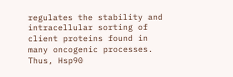regulates the stability and intracellular sorting of client proteins found in many oncogenic processes. Thus, Hsp90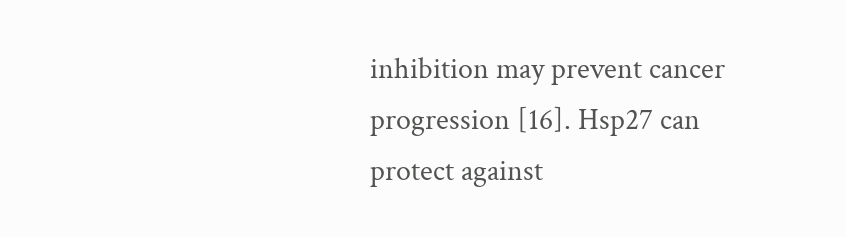inhibition may prevent cancer progression [16]. Hsp27 can protect against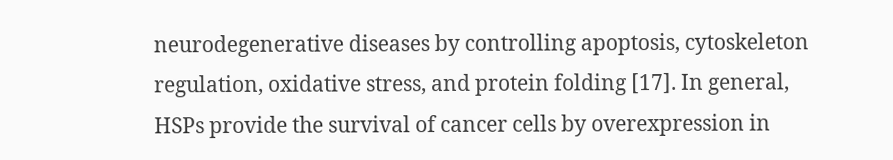neurodegenerative diseases by controlling apoptosis, cytoskeleton regulation, oxidative stress, and protein folding [17]. In general, HSPs provide the survival of cancer cells by overexpression in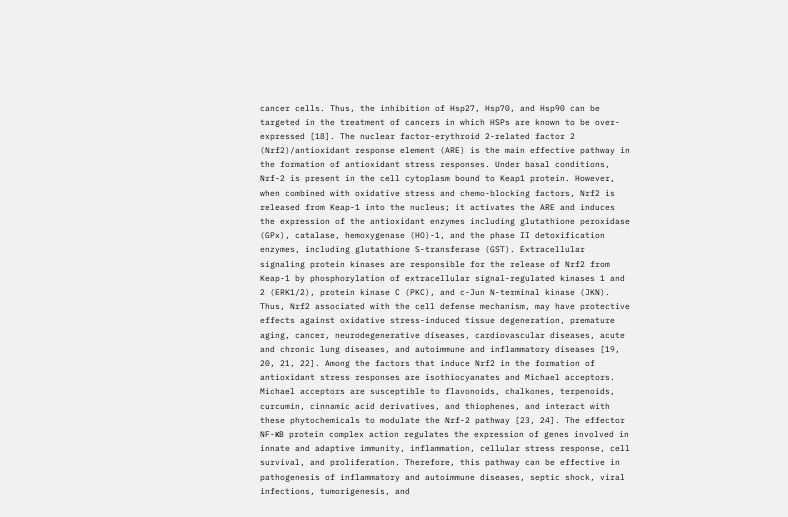cancer cells. Thus, the inhibition of Hsp27, Hsp70, and Hsp90 can be targeted in the treatment of cancers in which HSPs are known to be over-expressed [18]. The nuclear factor-erythroid 2-related factor 2 (Nrf2)/antioxidant response element (ARE) is the main effective pathway in the formation of antioxidant stress responses. Under basal conditions, Nrf-2 is present in the cell cytoplasm bound to Keap1 protein. However, when combined with oxidative stress and chemo-blocking factors, Nrf2 is released from Keap-1 into the nucleus; it activates the ARE and induces the expression of the antioxidant enzymes including glutathione peroxidase (GPx), catalase, hemoxygenase (HO)-1, and the phase II detoxification enzymes, including glutathione S-transferase (GST). Extracellular signaling protein kinases are responsible for the release of Nrf2 from Keap-1 by phosphorylation of extracellular signal-regulated kinases 1 and 2 (ERK1/2), protein kinase C (PKC), and c-Jun N-terminal kinase (JKN). Thus, Nrf2 associated with the cell defense mechanism, may have protective effects against oxidative stress-induced tissue degeneration, premature aging, cancer, neurodegenerative diseases, cardiovascular diseases, acute and chronic lung diseases, and autoimmune and inflammatory diseases [19, 20, 21, 22]. Among the factors that induce Nrf2 in the formation of antioxidant stress responses are isothiocyanates and Michael acceptors. Michael acceptors are susceptible to flavonoids, chalkones, terpenoids, curcumin, cinnamic acid derivatives, and thiophenes, and interact with these phytochemicals to modulate the Nrf-2 pathway [23, 24]. The effector NF-κB protein complex action regulates the expression of genes involved in innate and adaptive immunity, inflammation, cellular stress response, cell survival, and proliferation. Therefore, this pathway can be effective in pathogenesis of inflammatory and autoimmune diseases, septic shock, viral infections, tumorigenesis, and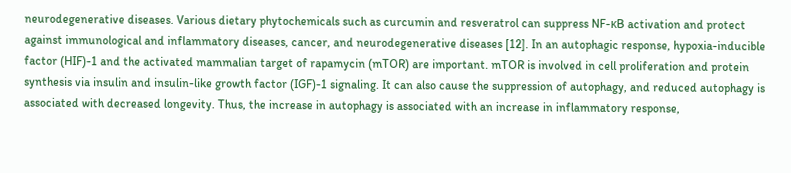neurodegenerative diseases. Various dietary phytochemicals such as curcumin and resveratrol can suppress NF-κB activation and protect against immunological and inflammatory diseases, cancer, and neurodegenerative diseases [12]. In an autophagic response, hypoxia-inducible factor (HIF)-1 and the activated mammalian target of rapamycin (mTOR) are important. mTOR is involved in cell proliferation and protein synthesis via insulin and insulin-like growth factor (IGF)-1 signaling. It can also cause the suppression of autophagy, and reduced autophagy is associated with decreased longevity. Thus, the increase in autophagy is associated with an increase in inflammatory response,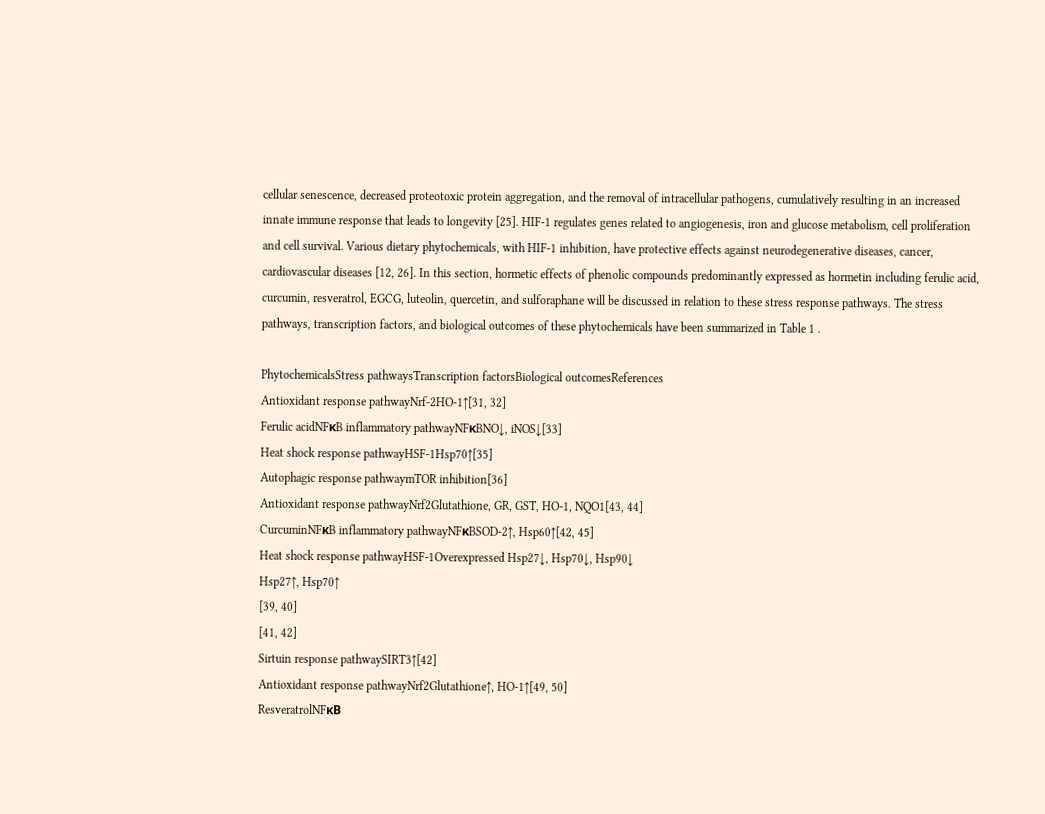cellular senescence, decreased proteotoxic protein aggregation, and the removal of intracellular pathogens, cumulatively resulting in an increased innate immune response that leads to longevity [25]. HIF-1 regulates genes related to angiogenesis, iron and glucose metabolism, cell proliferation and cell survival. Various dietary phytochemicals, with HIF-1 inhibition, have protective effects against neurodegenerative diseases, cancer, cardiovascular diseases [12, 26]. In this section, hormetic effects of phenolic compounds predominantly expressed as hormetin including ferulic acid, curcumin, resveratrol, EGCG, luteolin, quercetin, and sulforaphane will be discussed in relation to these stress response pathways. The stress pathways, transcription factors, and biological outcomes of these phytochemicals have been summarized in Table 1 .

PhytochemicalsStress pathwaysTranscription factorsBiological outcomesReferences
Antioxidant response pathwayNrf-2HO-1↑[31, 32]
Ferulic acidNFκB inflammatory pathwayNFκBNO↓, iNOS↓[33]
Heat shock response pathwayHSF-1Hsp70↑[35]
Autophagic response pathwaymTOR inhibition[36]
Antioxidant response pathwayNrf2Glutathione, GR, GST, HO-1, NQO1[43, 44]
CurcuminNFκB inflammatory pathwayNFκBSOD-2↑, Hsp60↑[42, 45]
Heat shock response pathwayHSF-1Overexpressed Hsp27↓, Hsp70↓, Hsp90↓
Hsp27↑, Hsp70↑
[39, 40]
[41, 42]
Sirtuin response pathwaySIRT3↑[42]
Antioxidant response pathwayNrf2Glutathione↑, HO-1↑[49, 50]
ResveratrolNFκB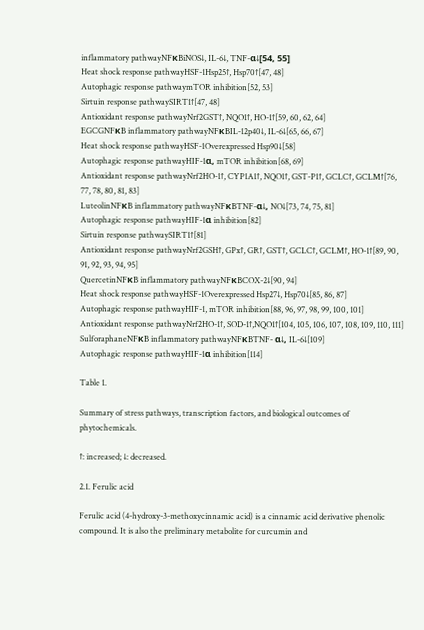inflammatory pathwayNFκBiNOS↓, IL-6↓, TNF-α↓[54, 55]
Heat shock response pathwayHSF-1Hsp25↑, Hsp70↑[47, 48]
Autophagic response pathwaymTOR inhibition[52, 53]
Sirtuin response pathwaySIRT1↑[47, 48]
Antioxidant response pathwayNrf2GST↑, NQO1↑, HO-1↑[59, 60, 62, 64]
EGCGNFκB inflammatory pathwayNFκBIL-12p40↓, IL-6↓[65, 66, 67]
Heat shock response pathwayHSF-1Overexpressed Hsp90↓[58]
Autophagic response pathwayHIF-1α, mTOR inhibition[68, 69]
Antioxidant response pathwayNrf2HO-1↑, CYP1A1↑, NQO1↑, GST-P1↑, GCLC↑, GCLM↑[76, 77, 78, 80, 81, 83]
LuteolinNFκB inflammatory pathwayNFκBTNF-α↓, NO↓[73, 74, 75, 81]
Autophagic response pathwayHIF-1α inhibition[82]
Sirtuin response pathwaySIRT1↑[81]
Antioxidant response pathwayNrf2GSH↑, GPx↑, GR↑, GST↑, GCLC↑, GCLM↑, HO-1↑[89, 90, 91, 92, 93, 94, 95]
QuercetinNFκB inflammatory pathwayNFκBCOX-2↓[90, 94]
Heat shock response pathwayHSF-1Overexpressed Hsp27↓, Hsp70↓[85, 86, 87]
Autophagic response pathwayHIF-1, mTOR inhibition[88, 96, 97, 98, 99, 100, 101]
Antioxidant response pathwayNrf2HO-1↑, SOD-1↑,NQO1↑[104, 105, 106, 107, 108, 109, 110, 111]
SulforaphaneNFκB inflammatory pathwayNFκBTNF- α↓, IL-6↓[109]
Autophagic response pathwayHIF-1α inhibition[114]

Table 1.

Summary of stress pathways, transcription factors, and biological outcomes of phytochemicals.

↑: increased; ↓: decreased.

2.1. Ferulic acid

Ferulic acid (4-hydroxy-3-methoxycinnamic acid) is a cinnamic acid derivative phenolic compound. It is also the preliminary metabolite for curcumin and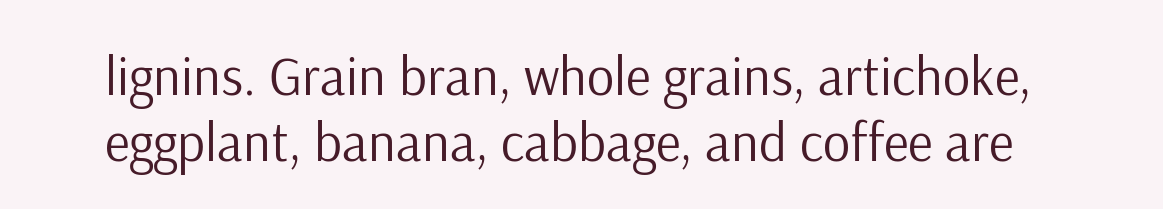lignins. Grain bran, whole grains, artichoke, eggplant, banana, cabbage, and coffee are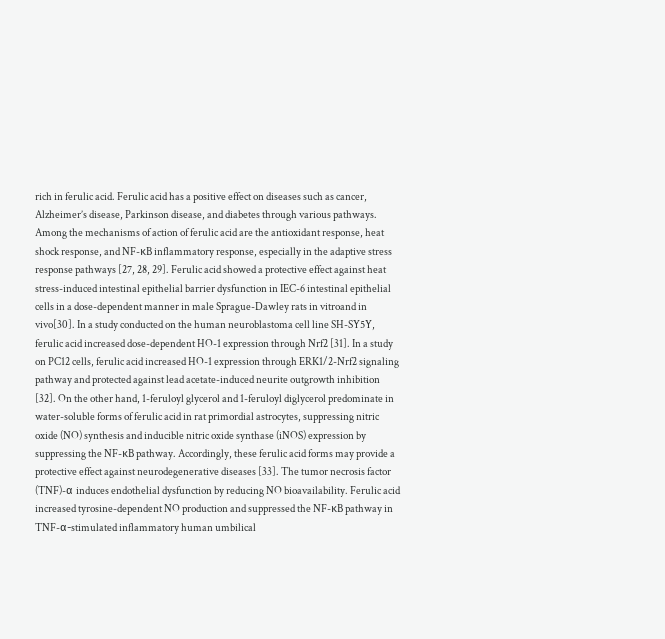rich in ferulic acid. Ferulic acid has a positive effect on diseases such as cancer, Alzheimer’s disease, Parkinson disease, and diabetes through various pathways. Among the mechanisms of action of ferulic acid are the antioxidant response, heat shock response, and NF-κB inflammatory response, especially in the adaptive stress response pathways [27, 28, 29]. Ferulic acid showed a protective effect against heat stress-induced intestinal epithelial barrier dysfunction in IEC-6 intestinal epithelial cells in a dose-dependent manner in male Sprague-Dawley rats in vitroand in vivo[30]. In a study conducted on the human neuroblastoma cell line SH-SY5Y, ferulic acid increased dose-dependent HO-1 expression through Nrf2 [31]. In a study on PC12 cells, ferulic acid increased HO-1 expression through ERK1/2-Nrf2 signaling pathway and protected against lead acetate-induced neurite outgrowth inhibition [32]. On the other hand, 1-feruloyl glycerol and 1-feruloyl diglycerol predominate in water-soluble forms of ferulic acid in rat primordial astrocytes, suppressing nitric oxide (NO) synthesis and inducible nitric oxide synthase (iNOS) expression by suppressing the NF-κB pathway. Accordingly, these ferulic acid forms may provide a protective effect against neurodegenerative diseases [33]. The tumor necrosis factor (TNF)-α induces endothelial dysfunction by reducing NO bioavailability. Ferulic acid increased tyrosine-dependent NO production and suppressed the NF-κB pathway in TNF-α-stimulated inflammatory human umbilical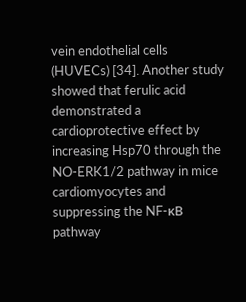vein endothelial cells (HUVECs) [34]. Another study showed that ferulic acid demonstrated a cardioprotective effect by increasing Hsp70 through the NO-ERK1/2 pathway in mice cardiomyocytes and suppressing the NF-κB pathway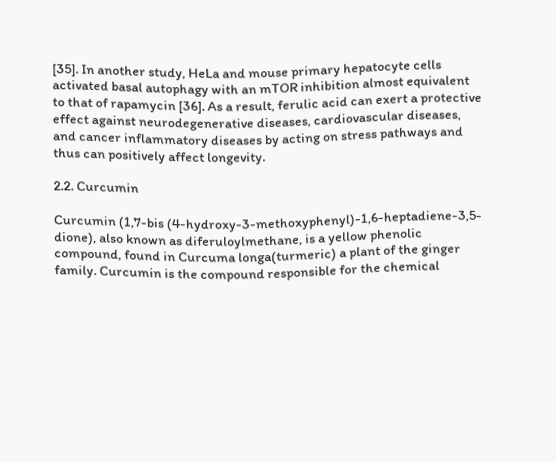[35]. In another study, HeLa and mouse primary hepatocyte cells activated basal autophagy with an mTOR inhibition almost equivalent to that of rapamycin [36]. As a result, ferulic acid can exert a protective effect against neurodegenerative diseases, cardiovascular diseases, and cancer inflammatory diseases by acting on stress pathways and thus can positively affect longevity.

2.2. Curcumin

Curcumin (1,7-bis (4-hydroxy-3-methoxyphenyl)-1,6-heptadiene-3,5-dione), also known as diferuloylmethane, is a yellow phenolic compound, found in Curcuma longa(turmeric) a plant of the ginger family. Curcumin is the compound responsible for the chemical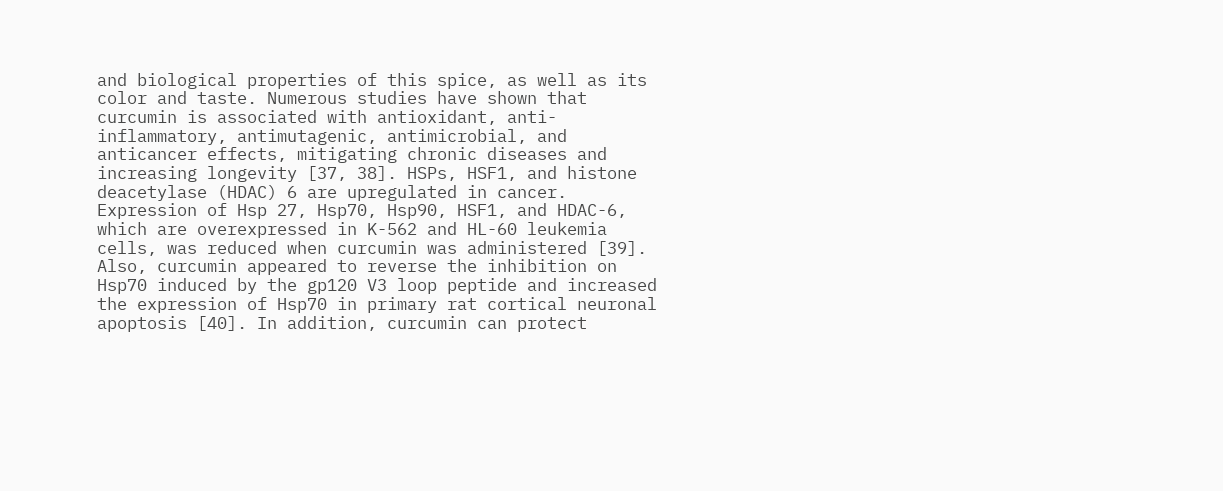and biological properties of this spice, as well as its color and taste. Numerous studies have shown that curcumin is associated with antioxidant, anti-inflammatory, antimutagenic, antimicrobial, and anticancer effects, mitigating chronic diseases and increasing longevity [37, 38]. HSPs, HSF1, and histone deacetylase (HDAC) 6 are upregulated in cancer. Expression of Hsp 27, Hsp70, Hsp90, HSF1, and HDAC-6, which are overexpressed in K-562 and HL-60 leukemia cells, was reduced when curcumin was administered [39]. Also, curcumin appeared to reverse the inhibition on Hsp70 induced by the gp120 V3 loop peptide and increased the expression of Hsp70 in primary rat cortical neuronal apoptosis [40]. In addition, curcumin can protect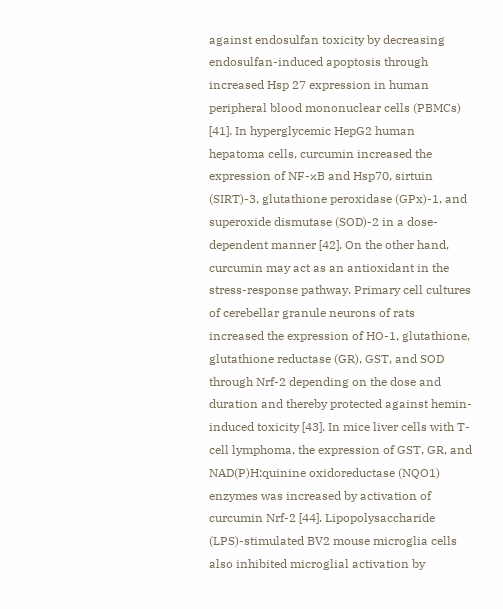against endosulfan toxicity by decreasing endosulfan-induced apoptosis through increased Hsp 27 expression in human peripheral blood mononuclear cells (PBMCs) [41]. In hyperglycemic HepG2 human hepatoma cells, curcumin increased the expression of NF-κB and Hsp70, sirtuin (SIRT)-3, glutathione peroxidase (GPx)-1, and superoxide dismutase (SOD)-2 in a dose-dependent manner [42]. On the other hand, curcumin may act as an antioxidant in the stress-response pathway. Primary cell cultures of cerebellar granule neurons of rats increased the expression of HO-1, glutathione, glutathione reductase (GR), GST, and SOD through Nrf-2 depending on the dose and duration and thereby protected against hemin-induced toxicity [43]. In mice liver cells with T-cell lymphoma, the expression of GST, GR, and NAD(P)H:quinine oxidoreductase (NQO1) enzymes was increased by activation of curcumin Nrf-2 [44]. Lipopolysaccharide (LPS)-stimulated BV2 mouse microglia cells also inhibited microglial activation by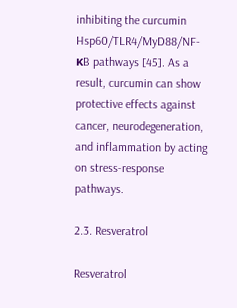inhibiting the curcumin Hsp60/TLR4/MyD88/NF-κB pathways [45]. As a result, curcumin can show protective effects against cancer, neurodegeneration, and inflammation by acting on stress-response pathways.

2.3. Resveratrol

Resveratrol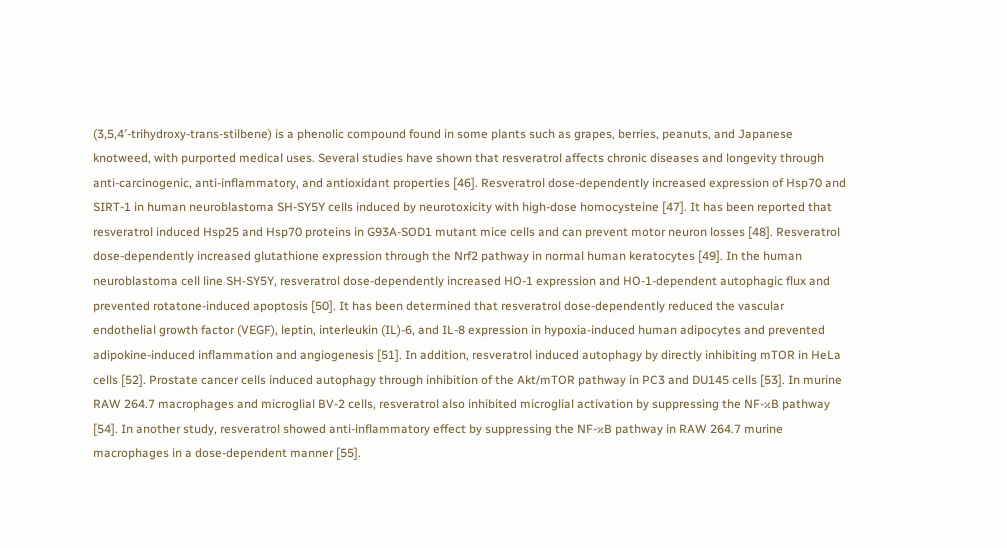(3,5,4′-trihydroxy-trans-stilbene) is a phenolic compound found in some plants such as grapes, berries, peanuts, and Japanese knotweed, with purported medical uses. Several studies have shown that resveratrol affects chronic diseases and longevity through anti-carcinogenic, anti-inflammatory, and antioxidant properties [46]. Resveratrol dose-dependently increased expression of Hsp70 and SIRT-1 in human neuroblastoma SH-SY5Y cells induced by neurotoxicity with high-dose homocysteine [47]. It has been reported that resveratrol induced Hsp25 and Hsp70 proteins in G93A-SOD1 mutant mice cells and can prevent motor neuron losses [48]. Resveratrol dose-dependently increased glutathione expression through the Nrf2 pathway in normal human keratocytes [49]. In the human neuroblastoma cell line SH-SY5Y, resveratrol dose-dependently increased HO-1 expression and HO-1-dependent autophagic flux and prevented rotatone-induced apoptosis [50]. It has been determined that resveratrol dose-dependently reduced the vascular endothelial growth factor (VEGF), leptin, interleukin (IL)-6, and IL-8 expression in hypoxia-induced human adipocytes and prevented adipokine-induced inflammation and angiogenesis [51]. In addition, resveratrol induced autophagy by directly inhibiting mTOR in HeLa cells [52]. Prostate cancer cells induced autophagy through inhibition of the Akt/mTOR pathway in PC3 and DU145 cells [53]. In murine RAW 264.7 macrophages and microglial BV-2 cells, resveratrol also inhibited microglial activation by suppressing the NF-κB pathway [54]. In another study, resveratrol showed anti-inflammatory effect by suppressing the NF-κB pathway in RAW 264.7 murine macrophages in a dose-dependent manner [55].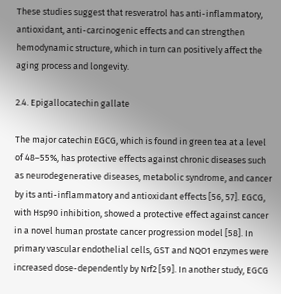These studies suggest that resveratrol has anti-inflammatory, antioxidant, anti-carcinogenic effects and can strengthen hemodynamic structure, which in turn can positively affect the aging process and longevity.

2.4. Epigallocatechin gallate

The major catechin EGCG, which is found in green tea at a level of 48–55%, has protective effects against chronic diseases such as neurodegenerative diseases, metabolic syndrome, and cancer by its anti-inflammatory and antioxidant effects [56, 57]. EGCG, with Hsp90 inhibition, showed a protective effect against cancer in a novel human prostate cancer progression model [58]. In primary vascular endothelial cells, GST and NQO1 enzymes were increased dose-dependently by Nrf2 [59]. In another study, EGCG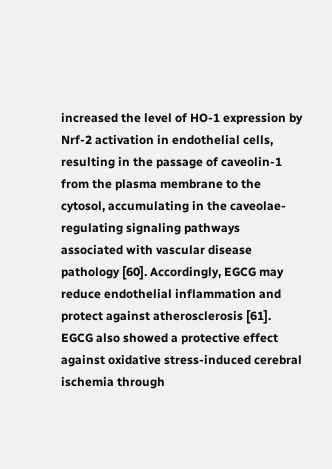increased the level of HO-1 expression by Nrf-2 activation in endothelial cells, resulting in the passage of caveolin-1 from the plasma membrane to the cytosol, accumulating in the caveolae-regulating signaling pathways associated with vascular disease pathology [60]. Accordingly, EGCG may reduce endothelial inflammation and protect against atherosclerosis [61]. EGCG also showed a protective effect against oxidative stress-induced cerebral ischemia through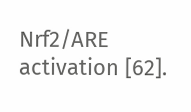Nrf2/ARE activation [62].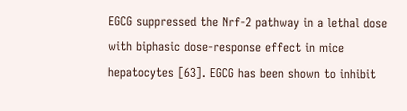EGCG suppressed the Nrf-2 pathway in a lethal dose with biphasic dose-response effect in mice hepatocytes [63]. EGCG has been shown to inhibit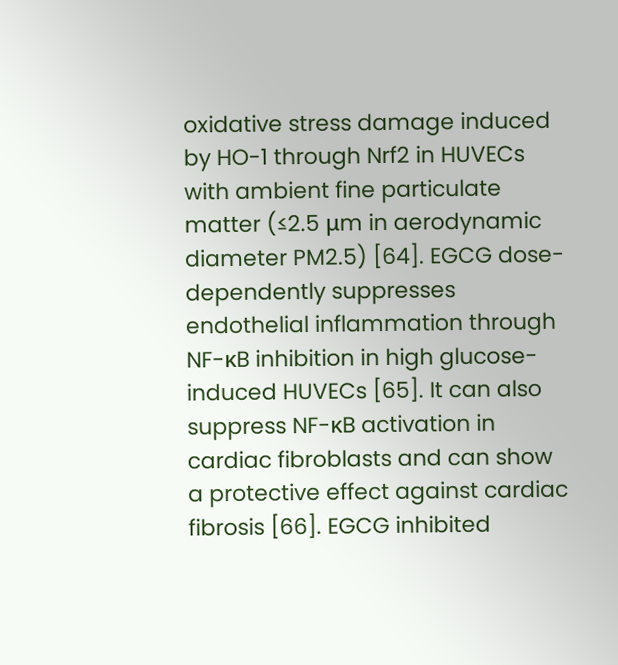oxidative stress damage induced by HO-1 through Nrf2 in HUVECs with ambient fine particulate matter (≤2.5 μm in aerodynamic diameter PM2.5) [64]. EGCG dose-dependently suppresses endothelial inflammation through NF-κB inhibition in high glucose-induced HUVECs [65]. It can also suppress NF-κB activation in cardiac fibroblasts and can show a protective effect against cardiac fibrosis [66]. EGCG inhibited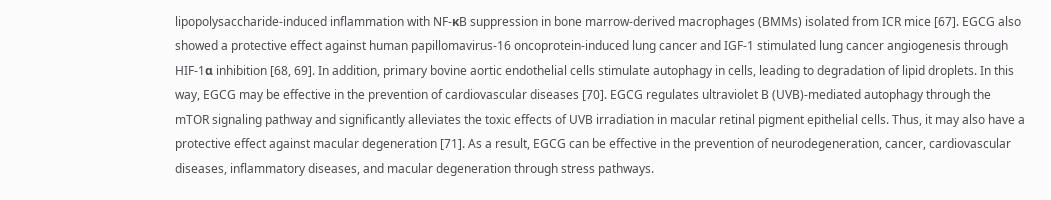lipopolysaccharide-induced inflammation with NF-κB suppression in bone marrow-derived macrophages (BMMs) isolated from ICR mice [67]. EGCG also showed a protective effect against human papillomavirus-16 oncoprotein-induced lung cancer and IGF-1 stimulated lung cancer angiogenesis through HIF-1α inhibition [68, 69]. In addition, primary bovine aortic endothelial cells stimulate autophagy in cells, leading to degradation of lipid droplets. In this way, EGCG may be effective in the prevention of cardiovascular diseases [70]. EGCG regulates ultraviolet B (UVB)-mediated autophagy through the mTOR signaling pathway and significantly alleviates the toxic effects of UVB irradiation in macular retinal pigment epithelial cells. Thus, it may also have a protective effect against macular degeneration [71]. As a result, EGCG can be effective in the prevention of neurodegeneration, cancer, cardiovascular diseases, inflammatory diseases, and macular degeneration through stress pathways.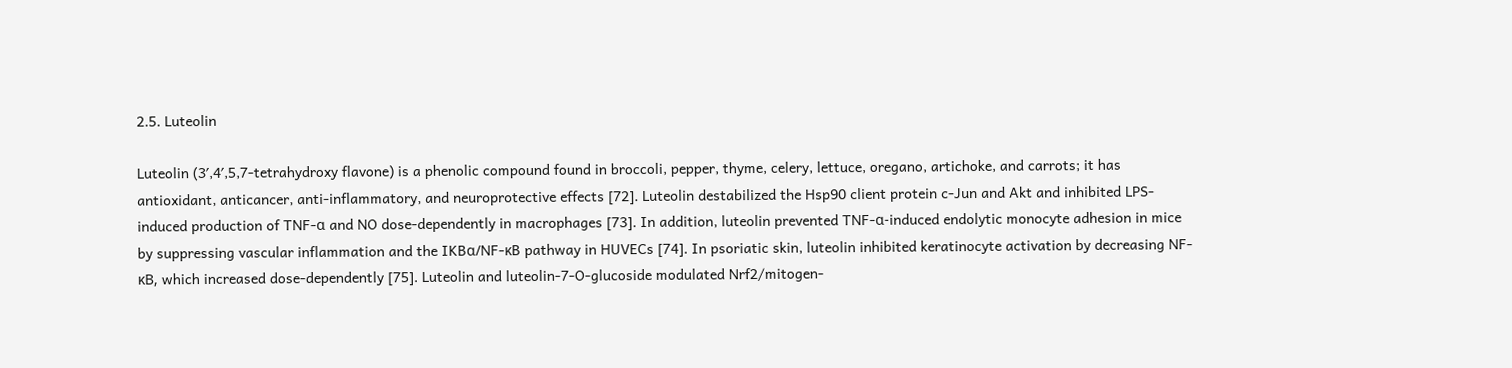2.5. Luteolin

Luteolin (3′,4′,5,7-tetrahydroxy flavone) is a phenolic compound found in broccoli, pepper, thyme, celery, lettuce, oregano, artichoke, and carrots; it has antioxidant, anticancer, anti-inflammatory, and neuroprotective effects [72]. Luteolin destabilized the Hsp90 client protein c-Jun and Akt and inhibited LPS-induced production of TNF-α and NO dose-dependently in macrophages [73]. In addition, luteolin prevented TNF-α-induced endolytic monocyte adhesion in mice by suppressing vascular inflammation and the IKBα/NF-κB pathway in HUVECs [74]. In psoriatic skin, luteolin inhibited keratinocyte activation by decreasing NF-κB, which increased dose-dependently [75]. Luteolin and luteolin-7-O-glucoside modulated Nrf2/mitogen-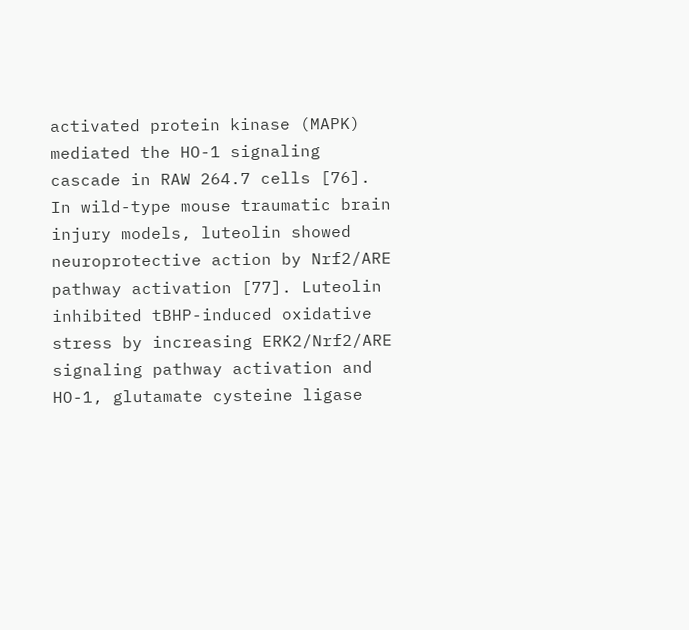activated protein kinase (MAPK) mediated the HO-1 signaling cascade in RAW 264.7 cells [76]. In wild-type mouse traumatic brain injury models, luteolin showed neuroprotective action by Nrf2/ARE pathway activation [77]. Luteolin inhibited tBHP-induced oxidative stress by increasing ERK2/Nrf2/ARE signaling pathway activation and HO-1, glutamate cysteine ligase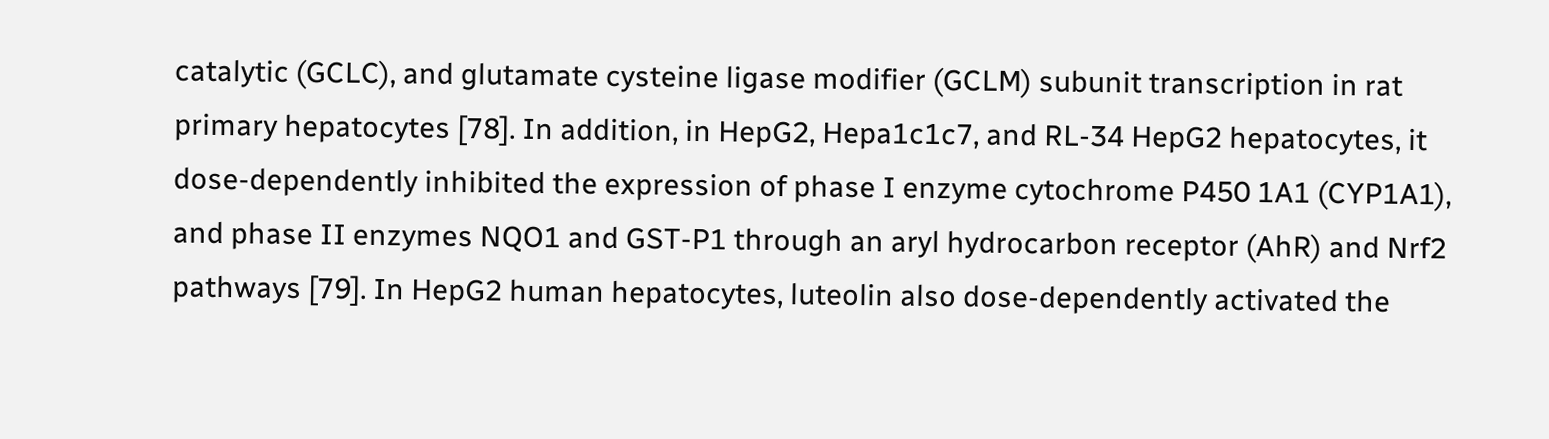catalytic (GCLC), and glutamate cysteine ligase modifier (GCLM) subunit transcription in rat primary hepatocytes [78]. In addition, in HepG2, Hepa1c1c7, and RL-34 HepG2 hepatocytes, it dose-dependently inhibited the expression of phase I enzyme cytochrome P450 1A1 (CYP1A1), and phase II enzymes NQO1 and GST-P1 through an aryl hydrocarbon receptor (AhR) and Nrf2 pathways [79]. In HepG2 human hepatocytes, luteolin also dose-dependently activated the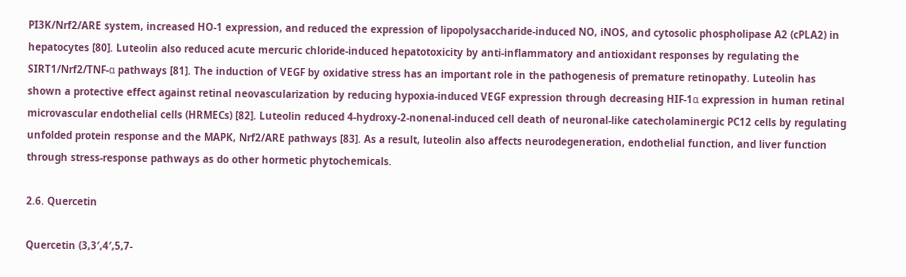PI3K/Nrf2/ARE system, increased HO-1 expression, and reduced the expression of lipopolysaccharide-induced NO, iNOS, and cytosolic phospholipase A2 (cPLA2) in hepatocytes [80]. Luteolin also reduced acute mercuric chloride-induced hepatotoxicity by anti-inflammatory and antioxidant responses by regulating the SIRT1/Nrf2/TNF-α pathways [81]. The induction of VEGF by oxidative stress has an important role in the pathogenesis of premature retinopathy. Luteolin has shown a protective effect against retinal neovascularization by reducing hypoxia-induced VEGF expression through decreasing HIF-1α expression in human retinal microvascular endothelial cells (HRMECs) [82]. Luteolin reduced 4-hydroxy-2-nonenal-induced cell death of neuronal-like catecholaminergic PC12 cells by regulating unfolded protein response and the MAPK, Nrf2/ARE pathways [83]. As a result, luteolin also affects neurodegeneration, endothelial function, and liver function through stress-response pathways as do other hormetic phytochemicals.

2.6. Quercetin

Quercetin (3,3′,4′,5,7-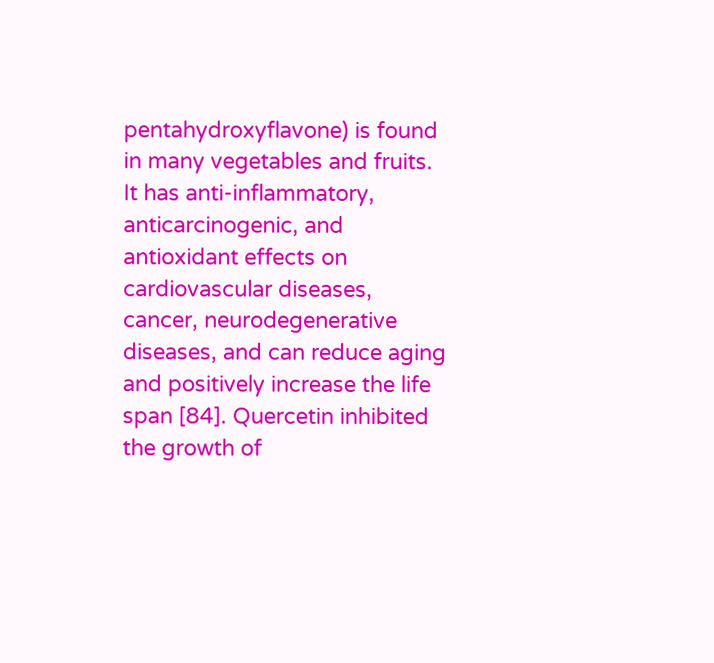pentahydroxyflavone) is found in many vegetables and fruits. It has anti-inflammatory, anticarcinogenic, and antioxidant effects on cardiovascular diseases, cancer, neurodegenerative diseases, and can reduce aging and positively increase the life span [84]. Quercetin inhibited the growth of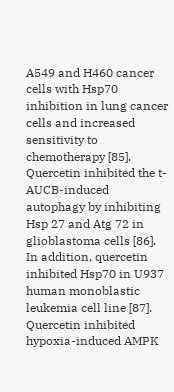A549 and H460 cancer cells with Hsp70 inhibition in lung cancer cells and increased sensitivity to chemotherapy [85]. Quercetin inhibited the t-AUCB-induced autophagy by inhibiting Hsp 27 and Atg 72 in glioblastoma cells [86]. In addition, quercetin inhibited Hsp70 in U937 human monoblastic leukemia cell line [87]. Quercetin inhibited hypoxia-induced AMPK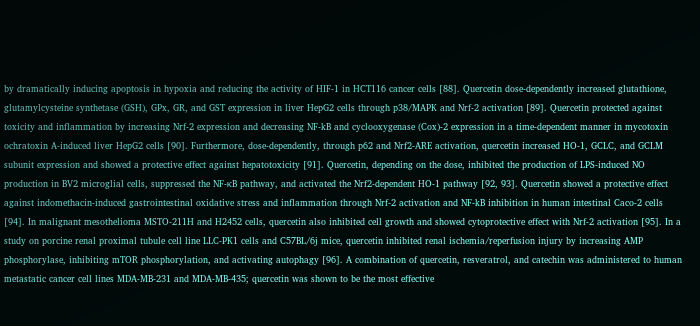by dramatically inducing apoptosis in hypoxia and reducing the activity of HIF-1 in HCT116 cancer cells [88]. Quercetin dose-dependently increased glutathione, glutamylcysteine synthetase (GSH), GPx, GR, and GST expression in liver HepG2 cells through p38/MAPK and Nrf-2 activation [89]. Quercetin protected against toxicity and inflammation by increasing Nrf-2 expression and decreasing NF-kB and cyclooxygenase (Cox)-2 expression in a time-dependent manner in mycotoxin ochratoxin A-induced liver HepG2 cells [90]. Furthermore, dose-dependently, through p62 and Nrf2-ARE activation, quercetin increased HO-1, GCLC, and GCLM subunit expression and showed a protective effect against hepatotoxicity [91]. Quercetin, depending on the dose, inhibited the production of LPS-induced NO production in BV2 microglial cells, suppressed the NF-κB pathway, and activated the Nrf2-dependent HO-1 pathway [92, 93]. Quercetin showed a protective effect against indomethacin-induced gastrointestinal oxidative stress and inflammation through Nrf-2 activation and NF-kB inhibition in human intestinal Caco-2 cells [94]. In malignant mesothelioma MSTO-211H and H2452 cells, quercetin also inhibited cell growth and showed cytoprotective effect with Nrf-2 activation [95]. In a study on porcine renal proximal tubule cell line LLC-PK1 cells and C57BL/6j mice, quercetin inhibited renal ischemia/reperfusion injury by increasing AMP phosphorylase, inhibiting mTOR phosphorylation, and activating autophagy [96]. A combination of quercetin, resveratrol, and catechin was administered to human metastatic cancer cell lines MDA-MB-231 and MDA-MB-435; quercetin was shown to be the most effective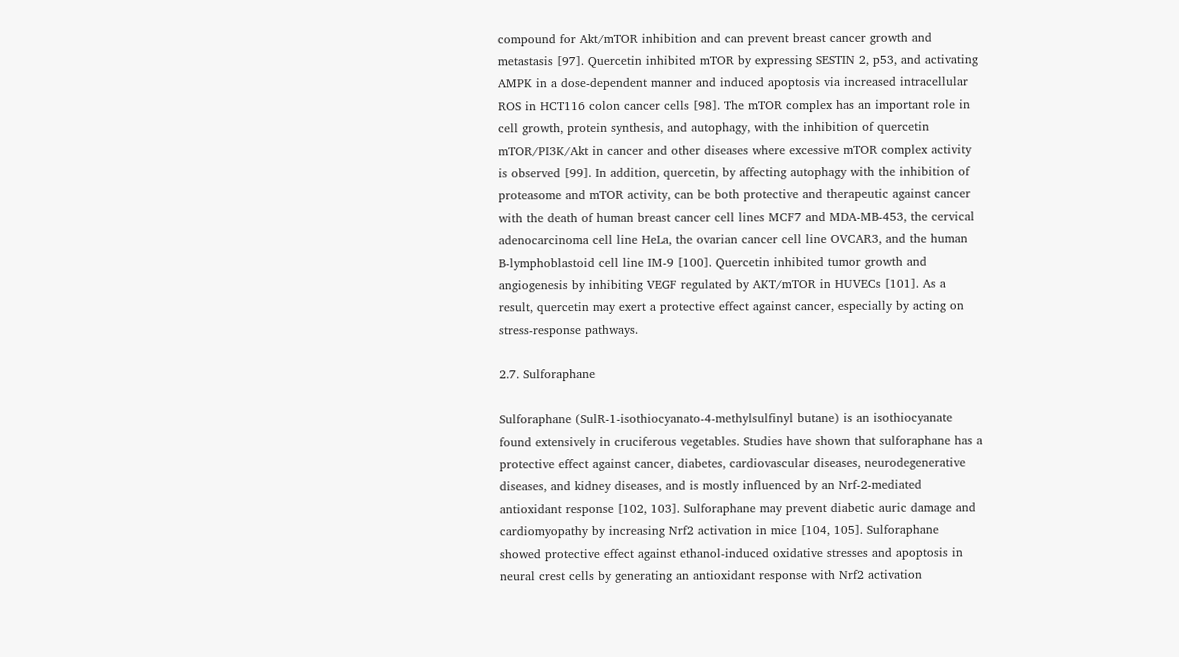compound for Akt/mTOR inhibition and can prevent breast cancer growth and metastasis [97]. Quercetin inhibited mTOR by expressing SESTIN 2, p53, and activating AMPK in a dose-dependent manner and induced apoptosis via increased intracellular ROS in HCT116 colon cancer cells [98]. The mTOR complex has an important role in cell growth, protein synthesis, and autophagy, with the inhibition of quercetin mTOR/PI3K/Akt in cancer and other diseases where excessive mTOR complex activity is observed [99]. In addition, quercetin, by affecting autophagy with the inhibition of proteasome and mTOR activity, can be both protective and therapeutic against cancer with the death of human breast cancer cell lines MCF7 and MDA-MB-453, the cervical adenocarcinoma cell line HeLa, the ovarian cancer cell line OVCAR3, and the human B-lymphoblastoid cell line IM-9 [100]. Quercetin inhibited tumor growth and angiogenesis by inhibiting VEGF regulated by AKT/mTOR in HUVECs [101]. As a result, quercetin may exert a protective effect against cancer, especially by acting on stress-response pathways.

2.7. Sulforaphane

Sulforaphane (SulR-1-isothiocyanato-4-methylsulfinyl butane) is an isothiocyanate found extensively in cruciferous vegetables. Studies have shown that sulforaphane has a protective effect against cancer, diabetes, cardiovascular diseases, neurodegenerative diseases, and kidney diseases, and is mostly influenced by an Nrf-2-mediated antioxidant response [102, 103]. Sulforaphane may prevent diabetic auric damage and cardiomyopathy by increasing Nrf2 activation in mice [104, 105]. Sulforaphane showed protective effect against ethanol-induced oxidative stresses and apoptosis in neural crest cells by generating an antioxidant response with Nrf2 activation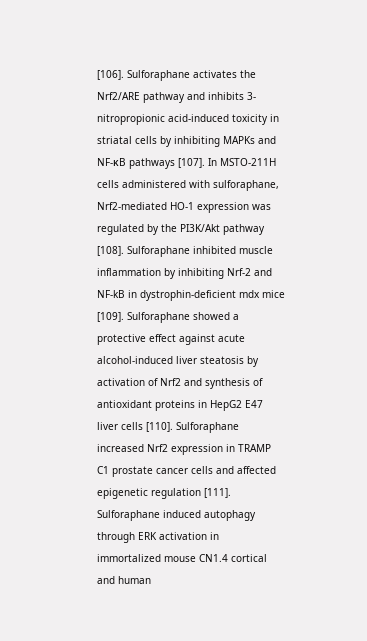[106]. Sulforaphane activates the Nrf2/ARE pathway and inhibits 3-nitropropionic acid-induced toxicity in striatal cells by inhibiting MAPKs and NF-κB pathways [107]. In MSTO-211H cells administered with sulforaphane, Nrf2-mediated HO-1 expression was regulated by the PI3K/Akt pathway [108]. Sulforaphane inhibited muscle inflammation by inhibiting Nrf-2 and NF-kB in dystrophin-deficient mdx mice [109]. Sulforaphane showed a protective effect against acute alcohol-induced liver steatosis by activation of Nrf2 and synthesis of antioxidant proteins in HepG2 E47 liver cells [110]. Sulforaphane increased Nrf2 expression in TRAMP C1 prostate cancer cells and affected epigenetic regulation [111]. Sulforaphane induced autophagy through ERK activation in immortalized mouse CN1.4 cortical and human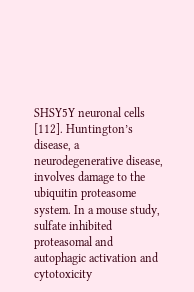SHSY5Y neuronal cells [112]. Huntington’s disease, a neurodegenerative disease, involves damage to the ubiquitin proteasome system. In a mouse study, sulfate inhibited proteasomal and autophagic activation and cytotoxicity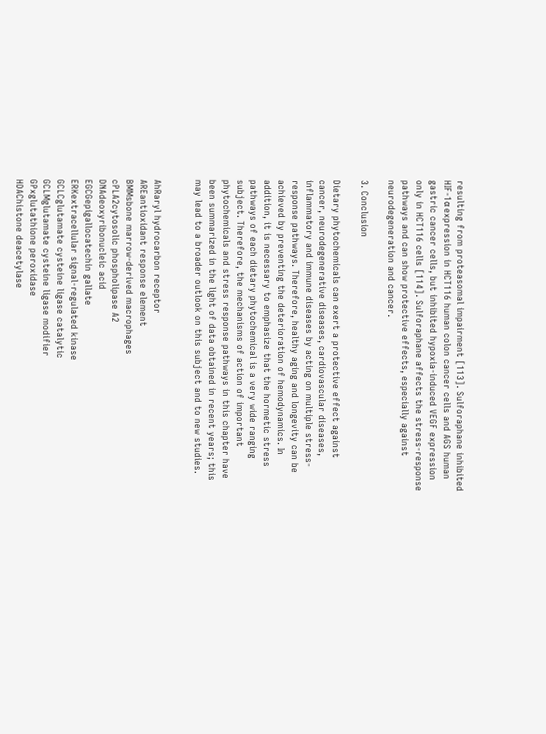resulting from proteasomal impairment [113]. Sulforaphane inhibited HIF-1α expression in HCT116 human colon cancer cells and AGS human gastric cancer cells, but inhibited hypoxia-induced VEGF expression only in HCT116 cells [114]. Sulforaphane affects the stress-response pathways and can show protective effects, especially against neurodegeneration and cancer.

3. Conclusion

Dietary phytochemicals can exert a protective effect against cancer, neurodegenerative diseases, cardiovascular diseases, inflammatory and immune diseases by acting on multiple stress-response pathways. Therefore, healthy aging and longevity can be achieved by preventing the deterioration of hemodynamics. In addition, it is necessary to emphasize that the hormetic stress pathways of each dietary phytochemical is a very wide ranging subject. Therefore, the mechanisms of action of important phytochemicals and stress response pathways in this chapter have been summarized in the light of data obtained in recent years; this may lead to a broader outlook on this subject and to new studies.


AhRaryl hydrocarbon receptor
AREantioxidant response element
BMMsbone marrow-derived macrophages
cPLA2cytosolic phospholipase A2
DNAdeoxyribonucleic acid
EGCGepigallocatechin gallate
ERKextracellular signal-regulated kinase
GCLCglutamate cysteine ligase catalytic
GCLMglutamate cysteine ligase modifier
GPxglutathione peroxidase
HDAChistone deacetylase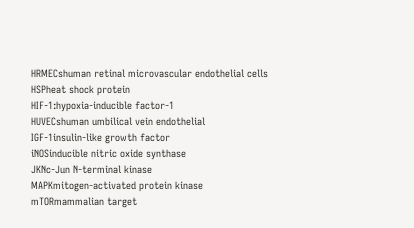HRMECshuman retinal microvascular endothelial cells
HSPheat shock protein
HIF-1:hypoxia-inducible factor-1
HUVECshuman umbilical vein endothelial
IGF-1insulin-like growth factor
iNOSinducible nitric oxide synthase
JKNc-Jun N-terminal kinase
MAPKmitogen-activated protein kinase
mTORmammalian target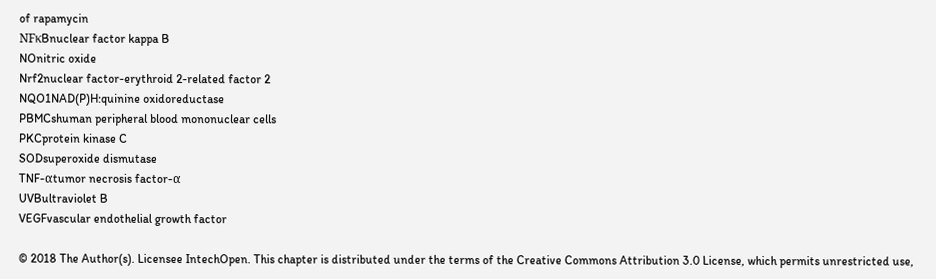of rapamycin
NFκBnuclear factor kappa B
NOnitric oxide
Nrf2nuclear factor-erythroid 2-related factor 2
NQO1NAD(P)H:quinine oxidoreductase
PBMCshuman peripheral blood mononuclear cells
PKCprotein kinase C
SODsuperoxide dismutase
TNF-αtumor necrosis factor-α
UVBultraviolet B
VEGFvascular endothelial growth factor

© 2018 The Author(s). Licensee IntechOpen. This chapter is distributed under the terms of the Creative Commons Attribution 3.0 License, which permits unrestricted use,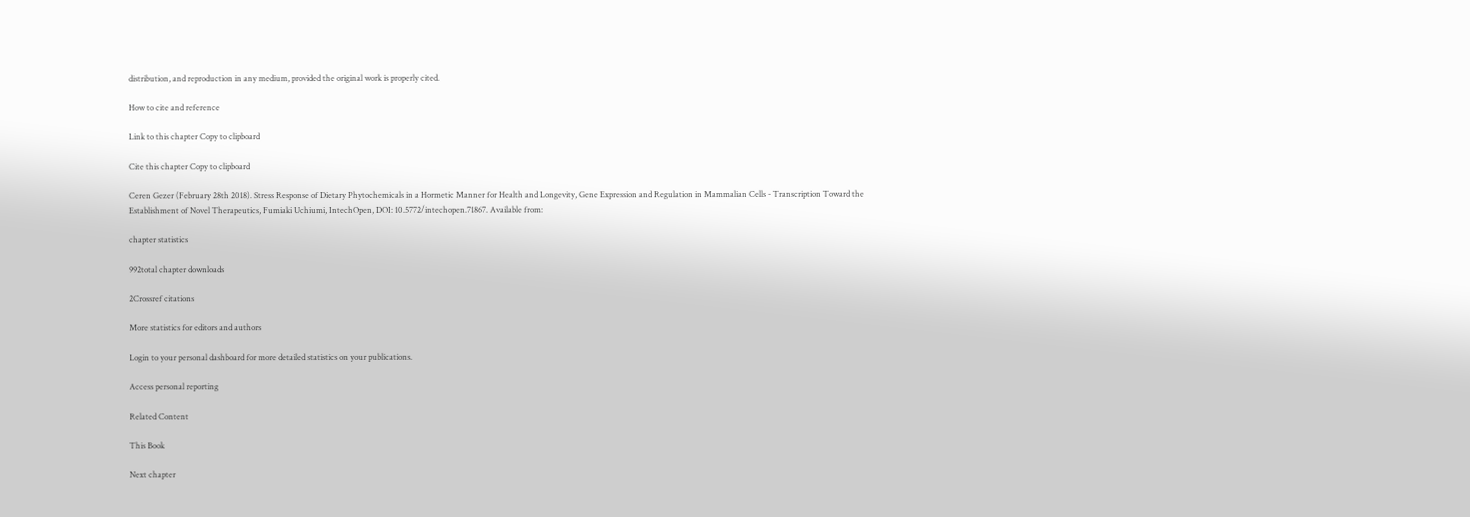distribution, and reproduction in any medium, provided the original work is properly cited.

How to cite and reference

Link to this chapter Copy to clipboard

Cite this chapter Copy to clipboard

Ceren Gezer (February 28th 2018). Stress Response of Dietary Phytochemicals in a Hormetic Manner for Health and Longevity, Gene Expression and Regulation in Mammalian Cells - Transcription Toward the Establishment of Novel Therapeutics, Fumiaki Uchiumi, IntechOpen, DOI: 10.5772/intechopen.71867. Available from:

chapter statistics

992total chapter downloads

2Crossref citations

More statistics for editors and authors

Login to your personal dashboard for more detailed statistics on your publications.

Access personal reporting

Related Content

This Book

Next chapter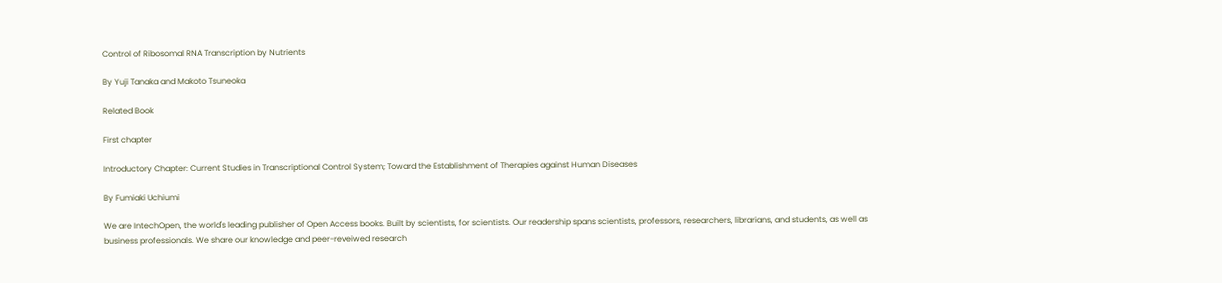Control of Ribosomal RNA Transcription by Nutrients

By Yuji Tanaka and Makoto Tsuneoka

Related Book

First chapter

Introductory Chapter: Current Studies in Transcriptional Control System; Toward the Establishment of Therapies against Human Diseases

By Fumiaki Uchiumi

We are IntechOpen, the world's leading publisher of Open Access books. Built by scientists, for scientists. Our readership spans scientists, professors, researchers, librarians, and students, as well as business professionals. We share our knowledge and peer-reveiwed research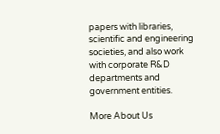papers with libraries, scientific and engineering societies, and also work with corporate R&D departments and government entities.

More About Us